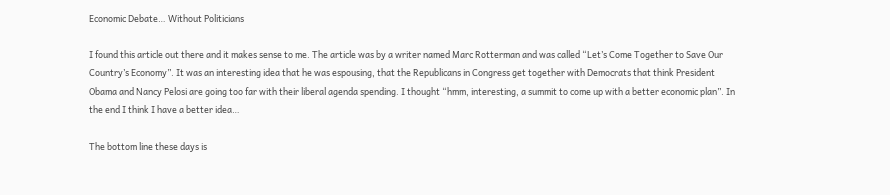Economic Debate… Without Politicians

I found this article out there and it makes sense to me. The article was by a writer named Marc Rotterman and was called “Let’s Come Together to Save Our Country’s Economy”. It was an interesting idea that he was espousing, that the Republicans in Congress get together with Democrats that think President Obama and Nancy Pelosi are going too far with their liberal agenda spending. I thought “hmm, interesting, a summit to come up with a better economic plan”. In the end I think I have a better idea…

The bottom line these days is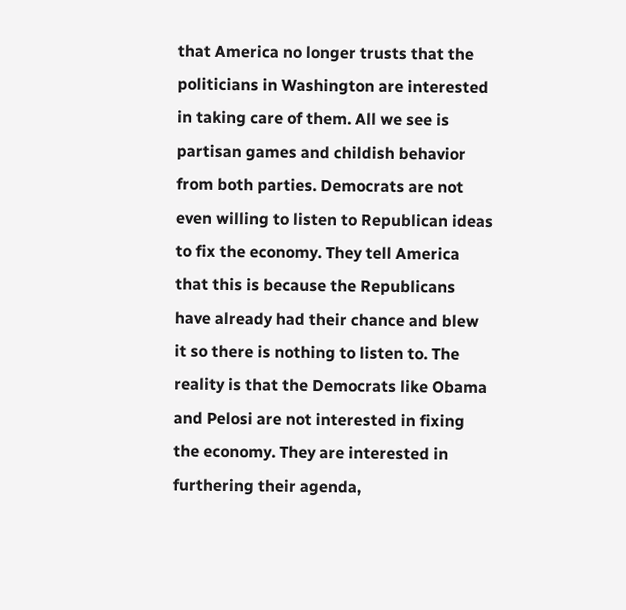that America no longer trusts that the politicians in Washington are interested in taking care of them. All we see is partisan games and childish behavior from both parties. Democrats are not even willing to listen to Republican ideas to fix the economy. They tell America that this is because the Republicans have already had their chance and blew it so there is nothing to listen to. The reality is that the Democrats like Obama and Pelosi are not interested in fixing the economy. They are interested in furthering their agenda,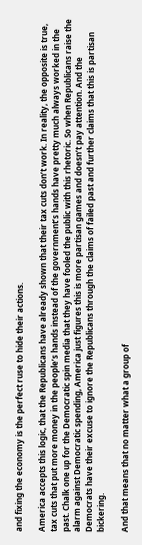and fixing the economy is the perfect ruse to hide their actions.

America accepts this logic, that the Republicans have already shown that their tax cuts don’t work. In reality, the opposite is true, tax cuts that put more money in the people’s hands instead of the government’s hands have pretty much always worked in the past. Chalk one up for the Democratic spin media that they have fooled the public with this rhetoric. So when Republicans raise the alarm against Democratic spending, America just figures this is more partisan games and doesn’t pay attention. And the Democrats have their excuse to ignore the Republicans through the claims of failed past and further claims that this is partisan bickering.

And that means that no matter what a group of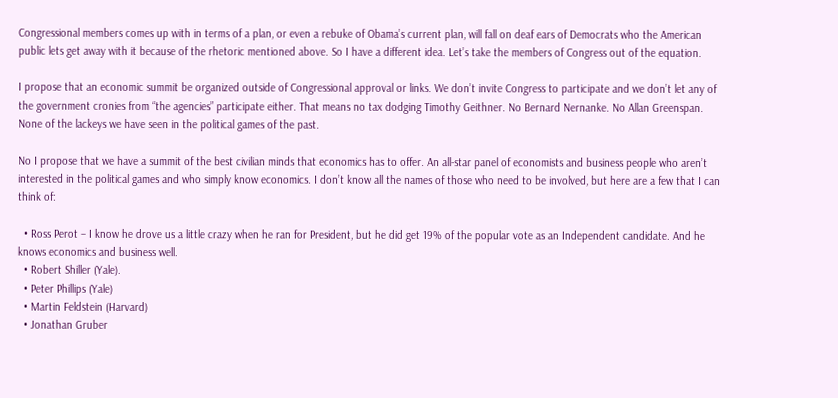Congressional members comes up with in terms of a plan, or even a rebuke of Obama’s current plan, will fall on deaf ears of Democrats who the American public lets get away with it because of the rhetoric mentioned above. So I have a different idea. Let’s take the members of Congress out of the equation.

I propose that an economic summit be organized outside of Congressional approval or links. We don’t invite Congress to participate and we don’t let any of the government cronies from “the agencies” participate either. That means no tax dodging Timothy Geithner. No Bernard Nernanke. No Allan Greenspan. None of the lackeys we have seen in the political games of the past.

No I propose that we have a summit of the best civilian minds that economics has to offer. An all-star panel of economists and business people who aren’t interested in the political games and who simply know economics. I don’t know all the names of those who need to be involved, but here are a few that I can think of:

  • Ross Perot – I know he drove us a little crazy when he ran for President, but he did get 19% of the popular vote as an Independent candidate. And he knows economics and business well.
  • Robert Shiller (Yale).
  • Peter Phillips (Yale)
  • Martin Feldstein (Harvard)
  • Jonathan Gruber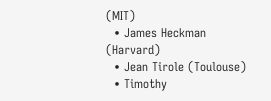(MIT)
  • James Heckman (Harvard)
  • Jean Tirole (Toulouse)
  • Timothy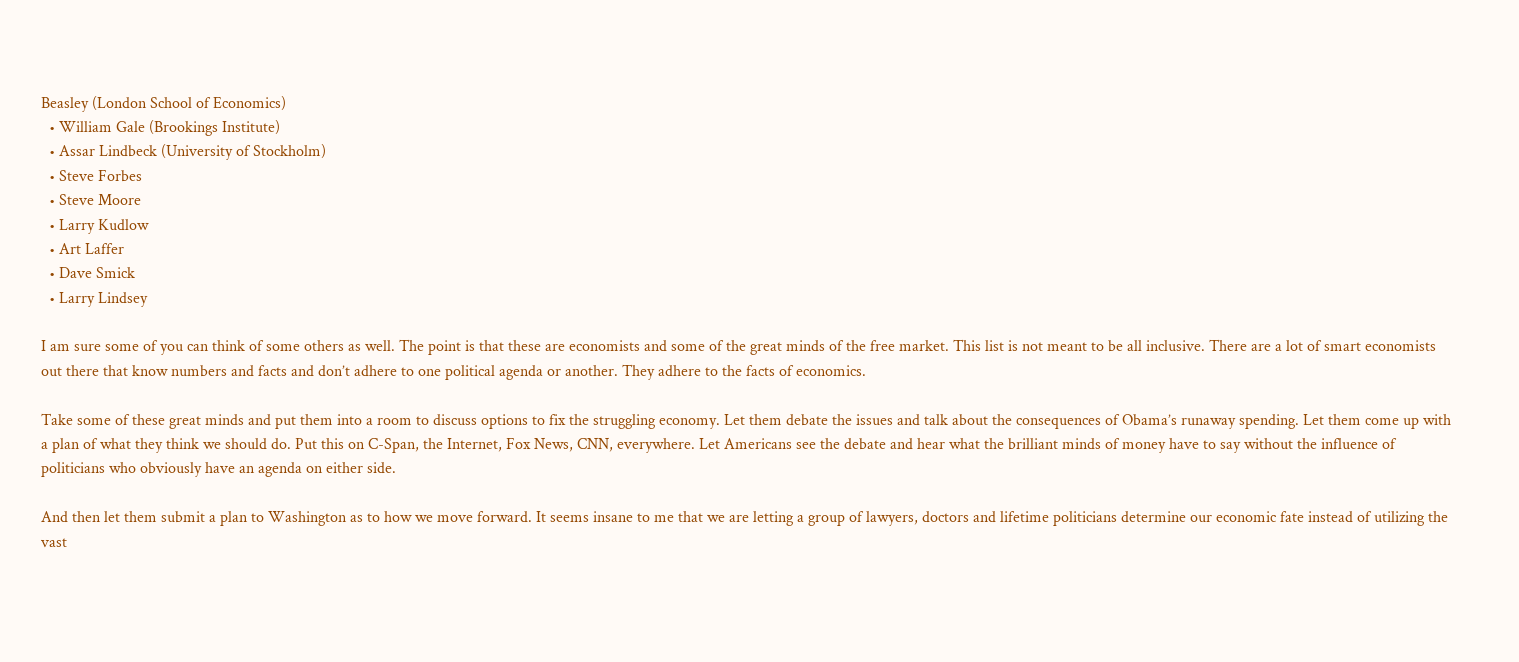Beasley (London School of Economics)
  • William Gale (Brookings Institute)
  • Assar Lindbeck (University of Stockholm)
  • Steve Forbes
  • Steve Moore
  • Larry Kudlow
  • Art Laffer
  • Dave Smick
  • Larry Lindsey

I am sure some of you can think of some others as well. The point is that these are economists and some of the great minds of the free market. This list is not meant to be all inclusive. There are a lot of smart economists out there that know numbers and facts and don’t adhere to one political agenda or another. They adhere to the facts of economics.

Take some of these great minds and put them into a room to discuss options to fix the struggling economy. Let them debate the issues and talk about the consequences of Obama’s runaway spending. Let them come up with a plan of what they think we should do. Put this on C-Span, the Internet, Fox News, CNN, everywhere. Let Americans see the debate and hear what the brilliant minds of money have to say without the influence of politicians who obviously have an agenda on either side.

And then let them submit a plan to Washington as to how we move forward. It seems insane to me that we are letting a group of lawyers, doctors and lifetime politicians determine our economic fate instead of utilizing the vast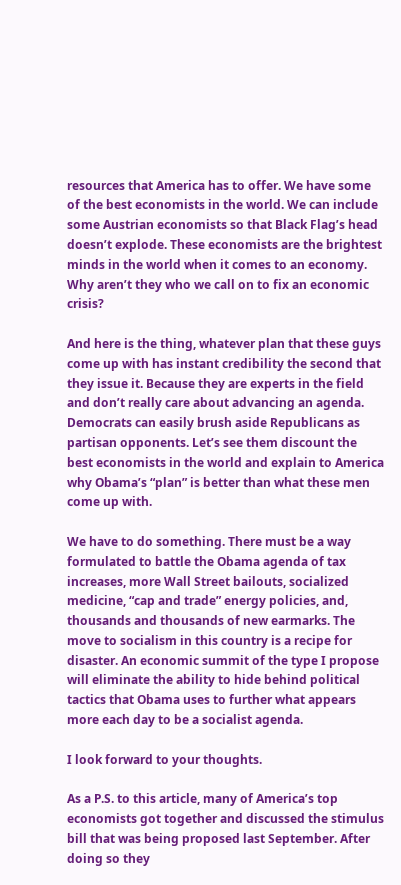resources that America has to offer. We have some of the best economists in the world. We can include some Austrian economists so that Black Flag’s head doesn’t explode. These economists are the brightest minds in the world when it comes to an economy. Why aren’t they who we call on to fix an economic crisis?

And here is the thing, whatever plan that these guys come up with has instant credibility the second that they issue it. Because they are experts in the field and don’t really care about advancing an agenda. Democrats can easily brush aside Republicans as partisan opponents. Let’s see them discount the best economists in the world and explain to America why Obama’s “plan” is better than what these men come up with.

We have to do something. There must be a way formulated to battle the Obama agenda of tax increases, more Wall Street bailouts, socialized medicine, “cap and trade” energy policies, and, thousands and thousands of new earmarks. The move to socialism in this country is a recipe for disaster. An economic summit of the type I propose will eliminate the ability to hide behind political tactics that Obama uses to further what appears more each day to be a socialist agenda.

I look forward to your thoughts.

As a P.S. to this article, many of America’s top economists got together and discussed the stimulus bill that was being proposed last September. After doing so they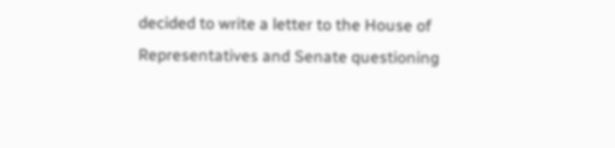decided to write a letter to the House of Representatives and Senate questioning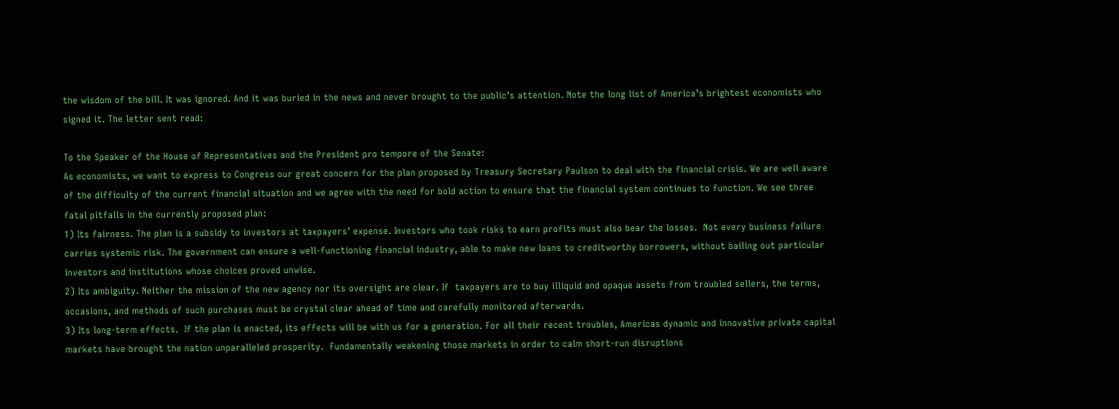the wisdom of the bill. It was ignored. And it was buried in the news and never brought to the public’s attention. Note the long list of America’s brightest economists who signed it. The letter sent read:

To the Speaker of the House of Representatives and the President pro tempore of the Senate:
As economists, we want to express to Congress our great concern for the plan proposed by Treasury Secretary Paulson to deal with the financial crisis. We are well aware of the difficulty of the current financial situation and we agree with the need for bold action to ensure that the financial system continues to function. We see three fatal pitfalls in the currently proposed plan:
1) Its fairness. The plan is a subsidy to investors at taxpayers’ expense. Investors who took risks to earn profits must also bear the losses.  Not every business failure carries systemic risk. The government can ensure a well-functioning financial industry, able to make new loans to creditworthy borrowers, without bailing out particular investors and institutions whose choices proved unwise.
2) Its ambiguity. Neither the mission of the new agency nor its oversight are clear. If  taxpayers are to buy illiquid and opaque assets from troubled sellers, the terms, occasions, and methods of such purchases must be crystal clear ahead of time and carefully monitored afterwards.
3) Its long-term effects.  If the plan is enacted, its effects will be with us for a generation. For all their recent troubles, Americas dynamic and innovative private capital markets have brought the nation unparalleled prosperity.  Fundamentally weakening those markets in order to calm short-run disruptions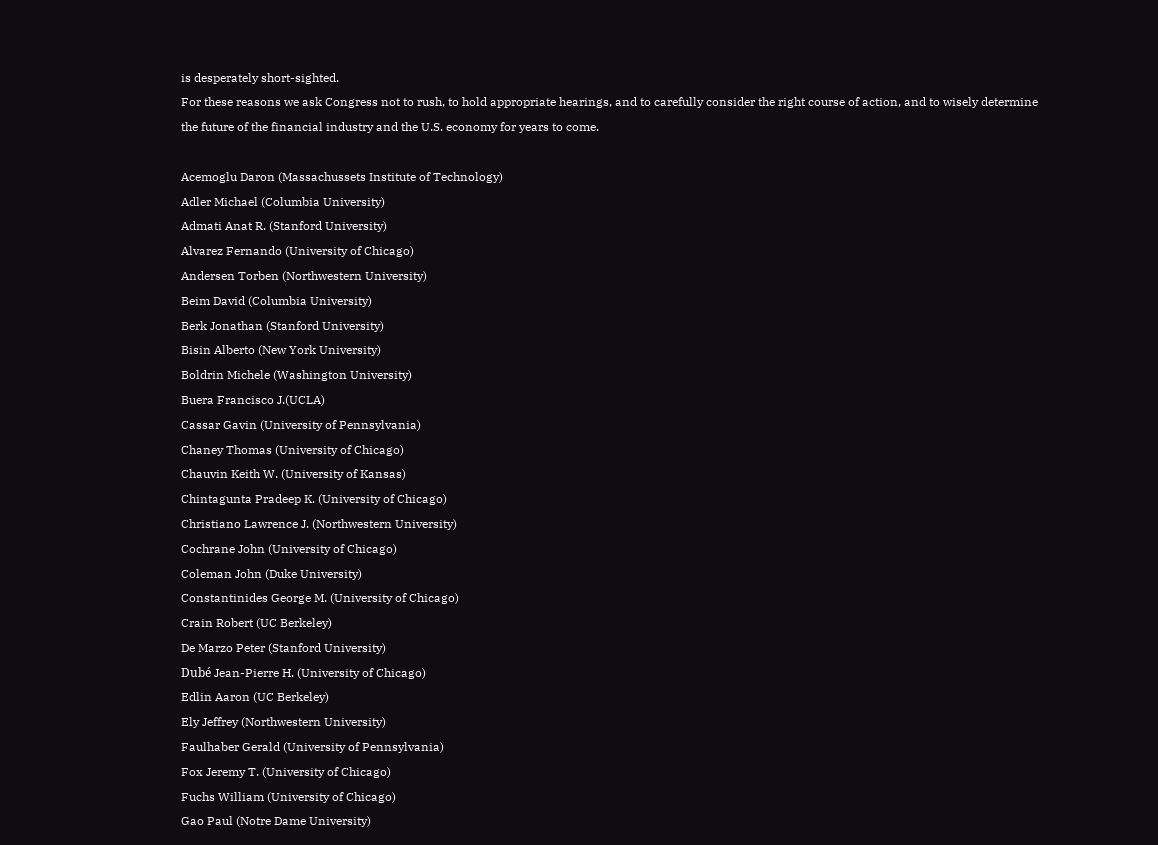is desperately short-sighted.
For these reasons we ask Congress not to rush, to hold appropriate hearings, and to carefully consider the right course of action, and to wisely determine the future of the financial industry and the U.S. economy for years to come.

Acemoglu Daron (Massachussets Institute of Technology)
Adler Michael (Columbia University)
Admati Anat R. (Stanford University)
Alvarez Fernando (University of Chicago)
Andersen Torben (Northwestern University)
Beim David (Columbia University)
Berk Jonathan (Stanford University)
Bisin Alberto (New York University)
Boldrin Michele (Washington University)
Buera Francisco J.(UCLA)
Cassar Gavin (University of Pennsylvania)
Chaney Thomas (University of Chicago)
Chauvin Keith W. (University of Kansas)
Chintagunta Pradeep K. (University of Chicago)
Christiano Lawrence J. (Northwestern University)
Cochrane John (University of Chicago)
Coleman John (Duke University)
Constantinides George M. (University of Chicago)
Crain Robert (UC Berkeley)
De Marzo Peter (Stanford University)
Dubé Jean-Pierre H. (University of Chicago)
Edlin Aaron (UC Berkeley)
Ely Jeffrey (Northwestern University)
Faulhaber Gerald (University of Pennsylvania)
Fox Jeremy T. (University of Chicago)
Fuchs William (University of Chicago)
Gao Paul (Notre Dame University)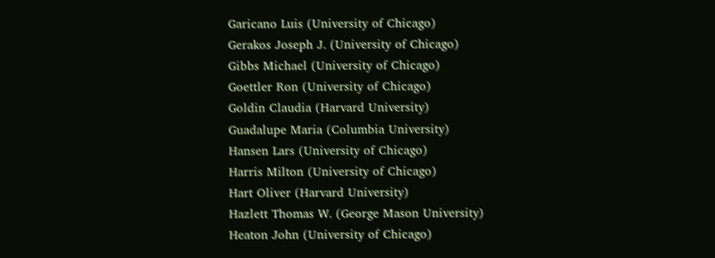Garicano Luis (University of Chicago)
Gerakos Joseph J. (University of Chicago)
Gibbs Michael (University of Chicago)
Goettler Ron (University of Chicago)
Goldin Claudia (Harvard University)
Guadalupe Maria (Columbia University)
Hansen Lars (University of Chicago)
Harris Milton (University of Chicago)
Hart Oliver (Harvard University)
Hazlett Thomas W. (George Mason University)
Heaton John (University of Chicago)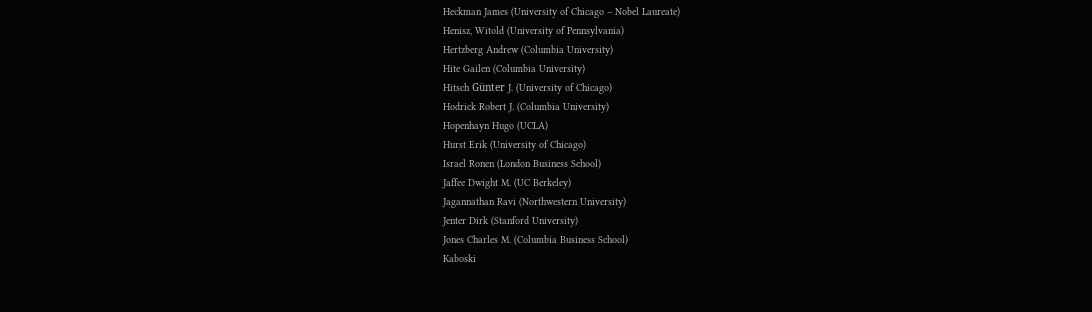Heckman James (University of Chicago – Nobel Laureate)
Henisz, Witold (University of Pennsylvania)
Hertzberg Andrew (Columbia University)
Hite Gailen (Columbia University)
Hitsch Günter J. (University of Chicago)
Hodrick Robert J. (Columbia University)
Hopenhayn Hugo (UCLA)
Hurst Erik (University of Chicago)
Israel Ronen (London Business School)
Jaffee Dwight M. (UC Berkeley)
Jagannathan Ravi (Northwestern University)
Jenter Dirk (Stanford University)
Jones Charles M. (Columbia Business School)
Kaboski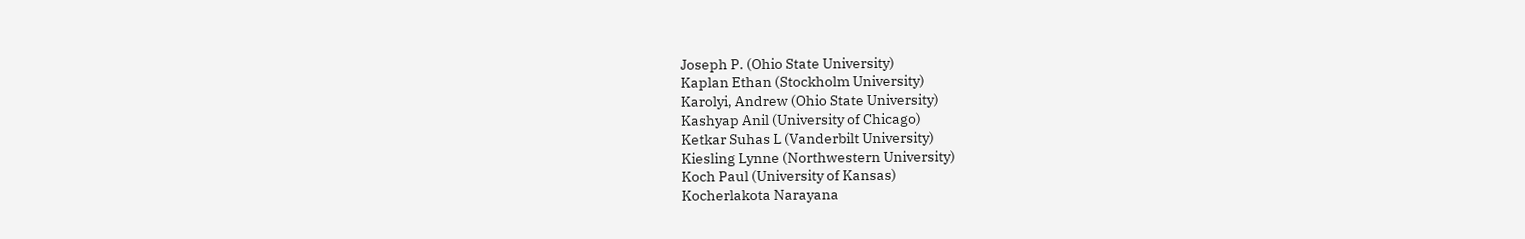Joseph P. (Ohio State University)
Kaplan Ethan (Stockholm University)
Karolyi, Andrew (Ohio State University)
Kashyap Anil (University of Chicago)
Ketkar Suhas L (Vanderbilt University)
Kiesling Lynne (Northwestern University)
Koch Paul (University of Kansas)
Kocherlakota Narayana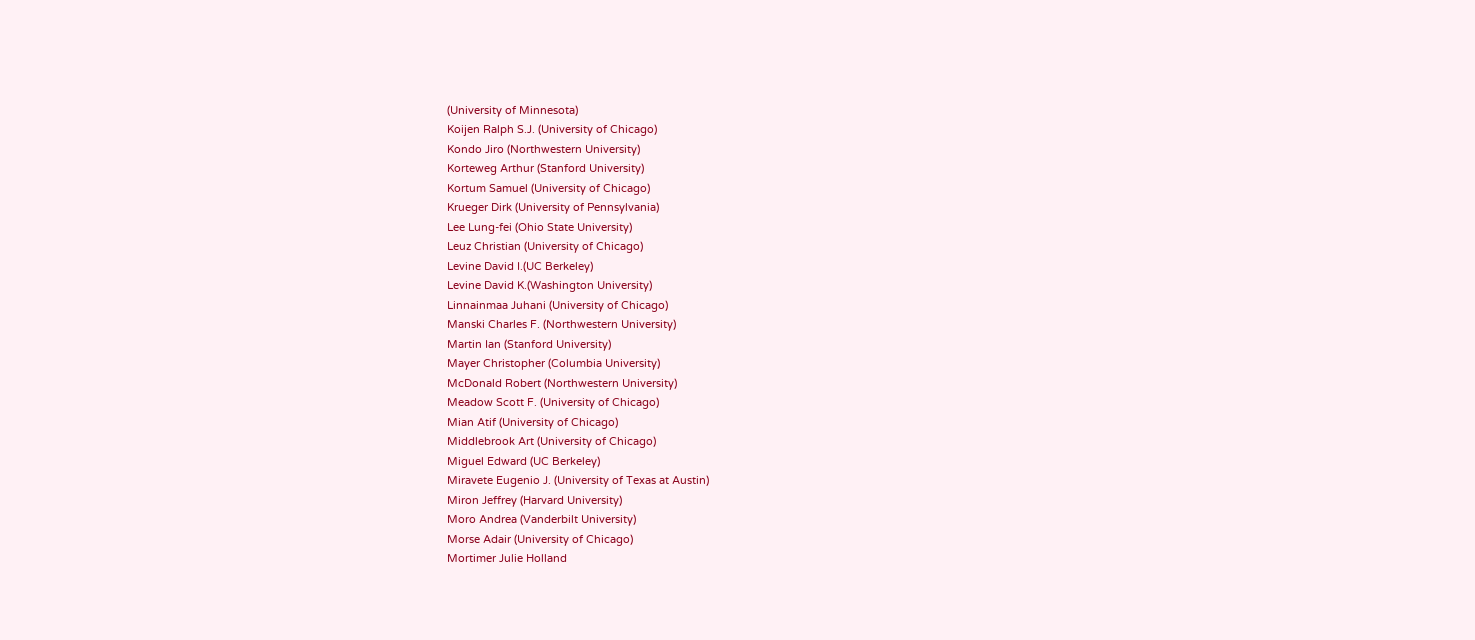(University of Minnesota)
Koijen Ralph S.J. (University of Chicago)
Kondo Jiro (Northwestern University)
Korteweg Arthur (Stanford University)
Kortum Samuel (University of Chicago)
Krueger Dirk (University of Pennsylvania)
Lee Lung-fei (Ohio State University)
Leuz Christian (University of Chicago)
Levine David I.(UC Berkeley)
Levine David K.(Washington University)
Linnainmaa Juhani (University of Chicago)
Manski Charles F. (Northwestern University)
Martin Ian (Stanford University)
Mayer Christopher (Columbia University)
McDonald Robert (Northwestern University)
Meadow Scott F. (University of Chicago)
Mian Atif (University of Chicago)
Middlebrook Art (University of Chicago)
Miguel Edward (UC Berkeley)
Miravete Eugenio J. (University of Texas at Austin)
Miron Jeffrey (Harvard University)
Moro Andrea (Vanderbilt University)
Morse Adair (University of Chicago)
Mortimer Julie Holland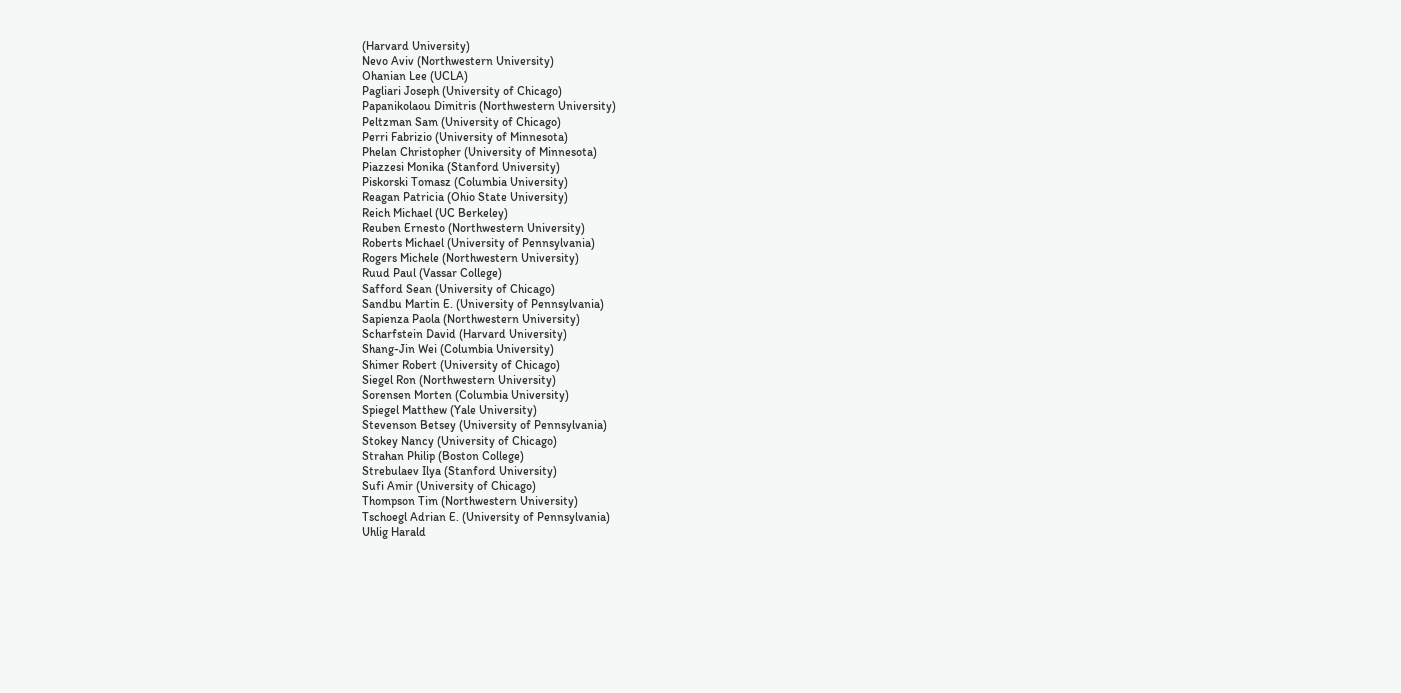(Harvard University)
Nevo Aviv (Northwestern University)
Ohanian Lee (UCLA)
Pagliari Joseph (University of Chicago)
Papanikolaou Dimitris (Northwestern University)
Peltzman Sam (University of Chicago)
Perri Fabrizio (University of Minnesota)
Phelan Christopher (University of Minnesota)
Piazzesi Monika (Stanford University)
Piskorski Tomasz (Columbia University)
Reagan Patricia (Ohio State University)
Reich Michael (UC Berkeley)
Reuben Ernesto (Northwestern University)
Roberts Michael (University of Pennsylvania)
Rogers Michele (Northwestern University)
Ruud Paul (Vassar College)
Safford Sean (University of Chicago)
Sandbu Martin E. (University of Pennsylvania)
Sapienza Paola (Northwestern University)
Scharfstein David (Harvard University)
Shang-Jin Wei (Columbia University)
Shimer Robert (University of Chicago)
Siegel Ron (Northwestern University)
Sorensen Morten (Columbia University)
Spiegel Matthew (Yale University)
Stevenson Betsey (University of Pennsylvania)
Stokey Nancy (University of Chicago)
Strahan Philip (Boston College)
Strebulaev Ilya (Stanford University)
Sufi Amir (University of Chicago)
Thompson Tim (Northwestern University)
Tschoegl Adrian E. (University of Pennsylvania)
Uhlig Harald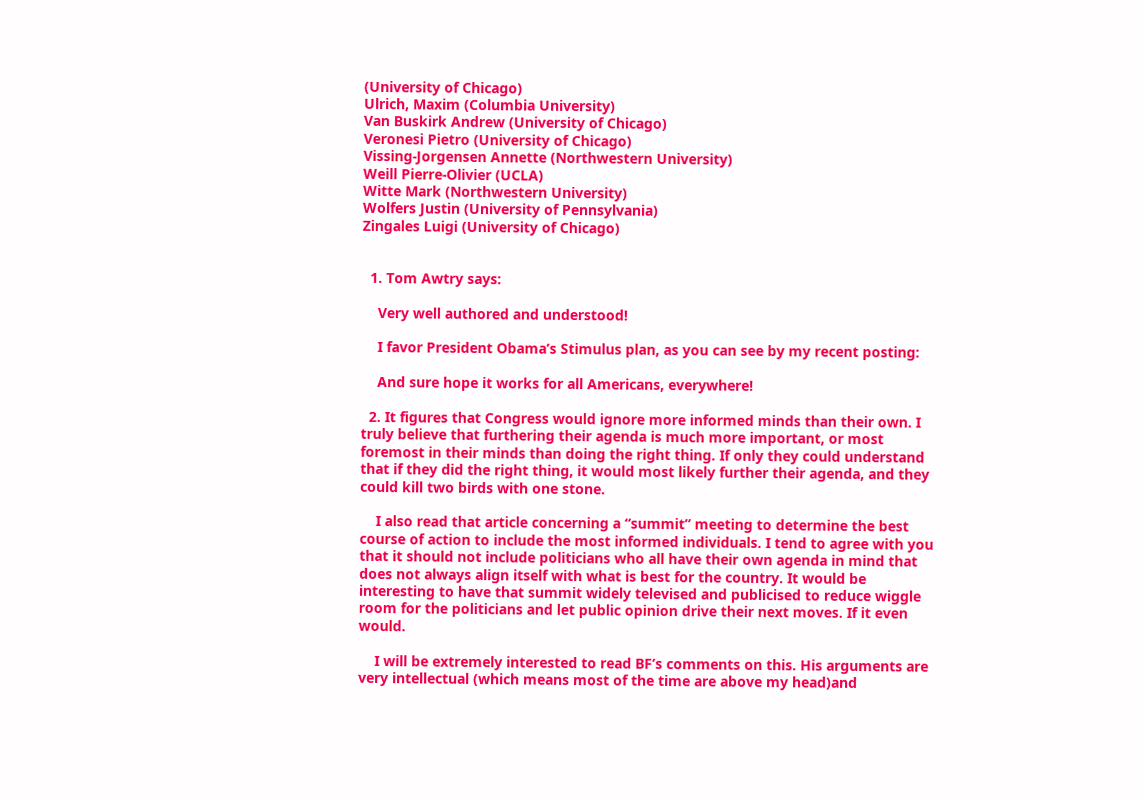(University of Chicago)
Ulrich, Maxim (Columbia University)
Van Buskirk Andrew (University of Chicago)
Veronesi Pietro (University of Chicago)
Vissing-Jorgensen Annette (Northwestern University)
Weill Pierre-Olivier (UCLA)
Witte Mark (Northwestern University)
Wolfers Justin (University of Pennsylvania)
Zingales Luigi (University of Chicago)


  1. Tom Awtry says:

    Very well authored and understood!

    I favor President Obama’s Stimulus plan, as you can see by my recent posting:

    And sure hope it works for all Americans, everywhere!

  2. It figures that Congress would ignore more informed minds than their own. I truly believe that furthering their agenda is much more important, or most foremost in their minds than doing the right thing. If only they could understand that if they did the right thing, it would most likely further their agenda, and they could kill two birds with one stone.

    I also read that article concerning a “summit” meeting to determine the best course of action to include the most informed individuals. I tend to agree with you that it should not include politicians who all have their own agenda in mind that does not always align itself with what is best for the country. It would be interesting to have that summit widely televised and publicised to reduce wiggle room for the politicians and let public opinion drive their next moves. If it even would.

    I will be extremely interested to read BF’s comments on this. His arguments are very intellectual (which means most of the time are above my head)and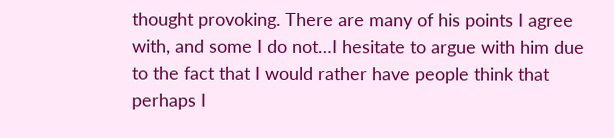thought provoking. There are many of his points I agree with, and some I do not…I hesitate to argue with him due to the fact that I would rather have people think that perhaps I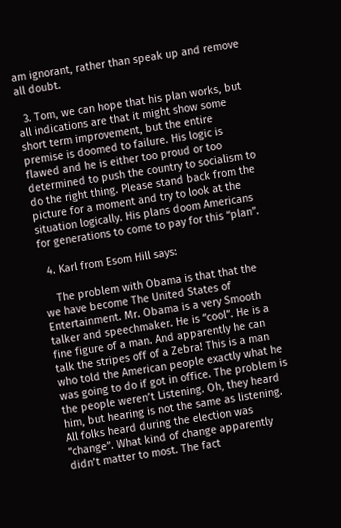am ignorant, rather than speak up and remove all doubt.

  3. Tom, we can hope that his plan works, but all indications are that it might show some short term improvement, but the entire premise is doomed to failure. His logic is flawed and he is either too proud or too determined to push the country to socialism to do the right thing. Please stand back from the picture for a moment and try to look at the situation logically. His plans doom Americans for generations to come to pay for this “plan”.

  4. Karl from Esom Hill says:

    The problem with Obama is that that the we have become The United States of Entertainment. Mr. Obama is a very Smooth talker and speechmaker. He is “cool”. He is a fine figure of a man. And apparently he can talk the stripes off of a Zebra! This is a man who told the American people exactly what he was going to do if got in office. The problem is the people weren’t Listening. Oh, they heard him, but hearing is not the same as listening. All folks heard during the election was “change”. What kind of change apparently didn’t matter to most. The fact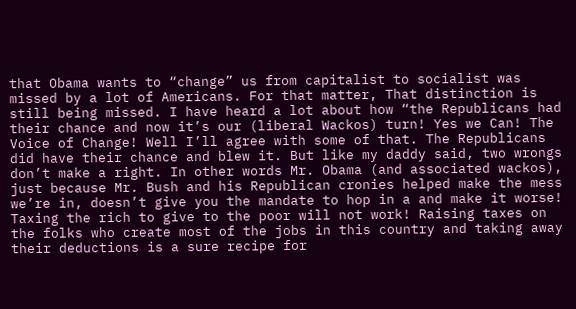that Obama wants to “change” us from capitalist to socialist was missed by a lot of Americans. For that matter, That distinction is still being missed. I have heard a lot about how “the Republicans had their chance and now it’s our (liberal Wackos) turn! Yes we Can! The Voice of Change! Well I’ll agree with some of that. The Republicans did have their chance and blew it. But like my daddy said, two wrongs don’t make a right. In other words Mr. Obama (and associated wackos), just because Mr. Bush and his Republican cronies helped make the mess we’re in, doesn’t give you the mandate to hop in a and make it worse! Taxing the rich to give to the poor will not work! Raising taxes on the folks who create most of the jobs in this country and taking away their deductions is a sure recipe for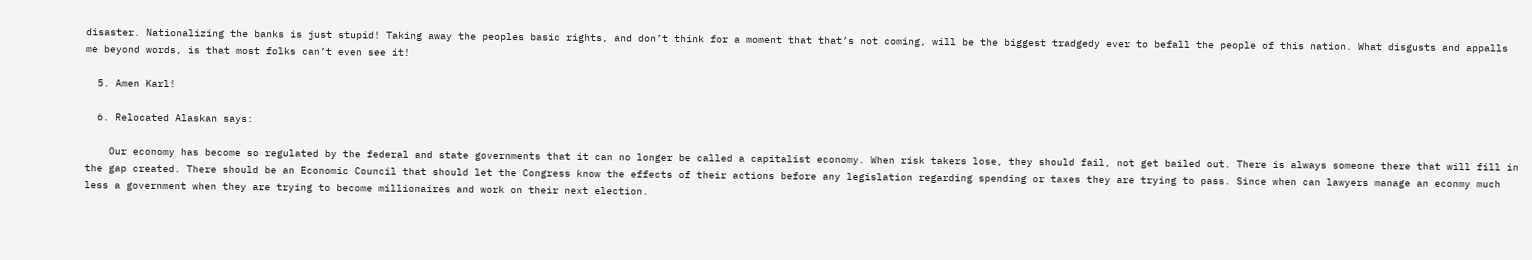disaster. Nationalizing the banks is just stupid! Taking away the peoples basic rights, and don’t think for a moment that that’s not coming, will be the biggest tradgedy ever to befall the people of this nation. What disgusts and appalls me beyond words, is that most folks can’t even see it!

  5. Amen Karl!

  6. Relocated Alaskan says:

    Our economy has become so regulated by the federal and state governments that it can no longer be called a capitalist economy. When risk takers lose, they should fail, not get bailed out. There is always someone there that will fill in the gap created. There should be an Economic Council that should let the Congress know the effects of their actions before any legislation regarding spending or taxes they are trying to pass. Since when can lawyers manage an econmy much less a government when they are trying to become millionaires and work on their next election.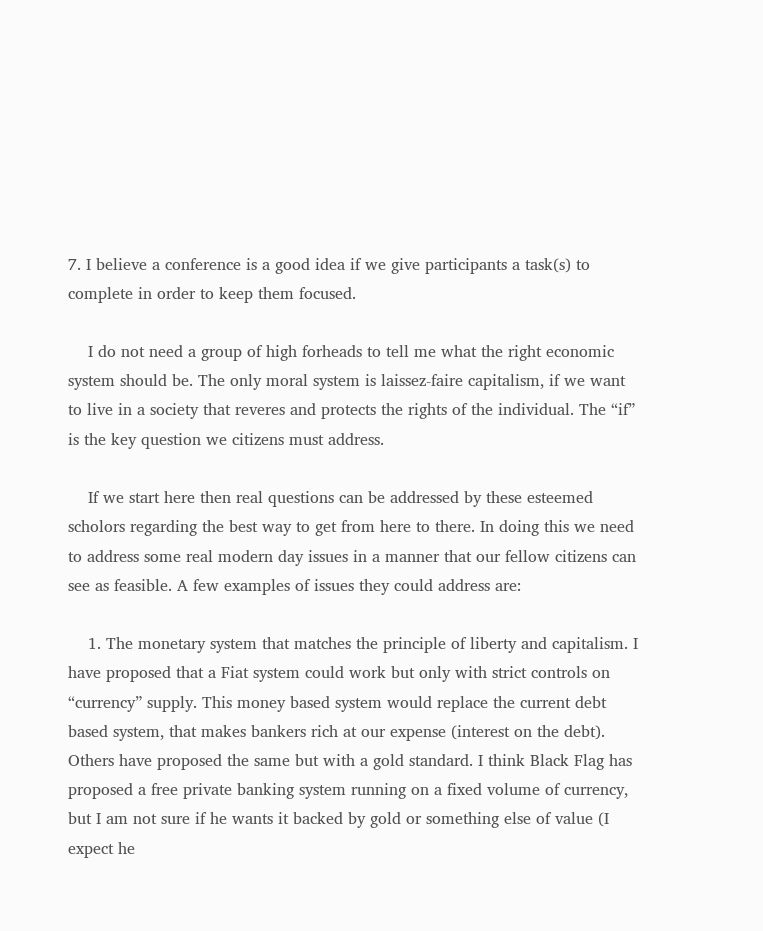7. I believe a conference is a good idea if we give participants a task(s) to complete in order to keep them focused.

    I do not need a group of high forheads to tell me what the right economic system should be. The only moral system is laissez-faire capitalism, if we want to live in a society that reveres and protects the rights of the individual. The “if” is the key question we citizens must address.

    If we start here then real questions can be addressed by these esteemed scholors regarding the best way to get from here to there. In doing this we need to address some real modern day issues in a manner that our fellow citizens can see as feasible. A few examples of issues they could address are:

    1. The monetary system that matches the principle of liberty and capitalism. I have proposed that a Fiat system could work but only with strict controls on “currency” supply. This money based system would replace the current debt based system, that makes bankers rich at our expense (interest on the debt). Others have proposed the same but with a gold standard. I think Black Flag has proposed a free private banking system running on a fixed volume of currency, but I am not sure if he wants it backed by gold or something else of value (I expect he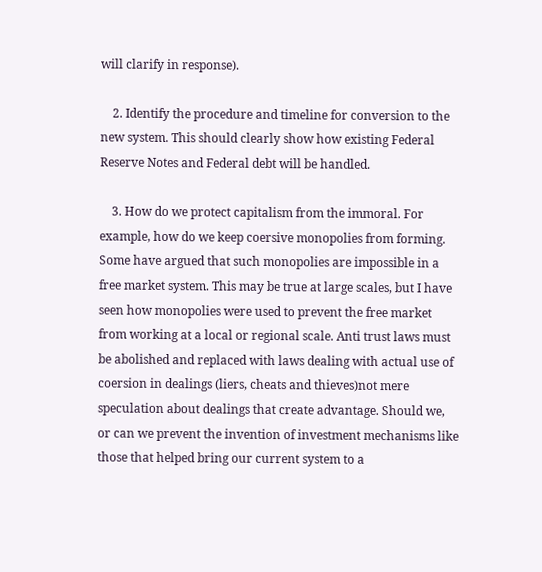will clarify in response).

    2. Identify the procedure and timeline for conversion to the new system. This should clearly show how existing Federal Reserve Notes and Federal debt will be handled.

    3. How do we protect capitalism from the immoral. For example, how do we keep coersive monopolies from forming. Some have argued that such monopolies are impossible in a free market system. This may be true at large scales, but I have seen how monopolies were used to prevent the free market from working at a local or regional scale. Anti trust laws must be abolished and replaced with laws dealing with actual use of coersion in dealings (liers, cheats and thieves)not mere speculation about dealings that create advantage. Should we, or can we prevent the invention of investment mechanisms like those that helped bring our current system to a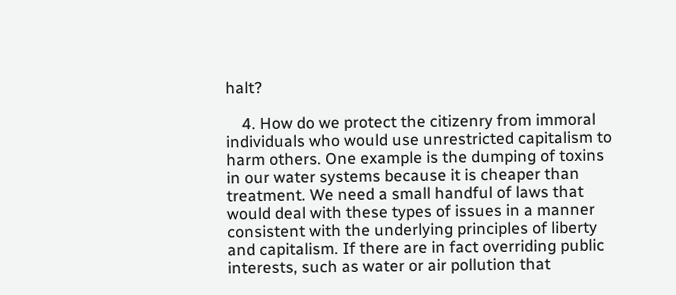halt?

    4. How do we protect the citizenry from immoral individuals who would use unrestricted capitalism to harm others. One example is the dumping of toxins in our water systems because it is cheaper than treatment. We need a small handful of laws that would deal with these types of issues in a manner consistent with the underlying principles of liberty and capitalism. If there are in fact overriding public interests, such as water or air pollution that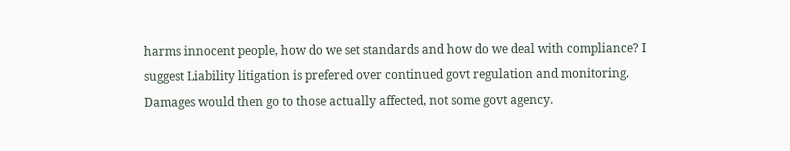harms innocent people, how do we set standards and how do we deal with compliance? I suggest Liability litigation is prefered over continued govt regulation and monitoring. Damages would then go to those actually affected, not some govt agency.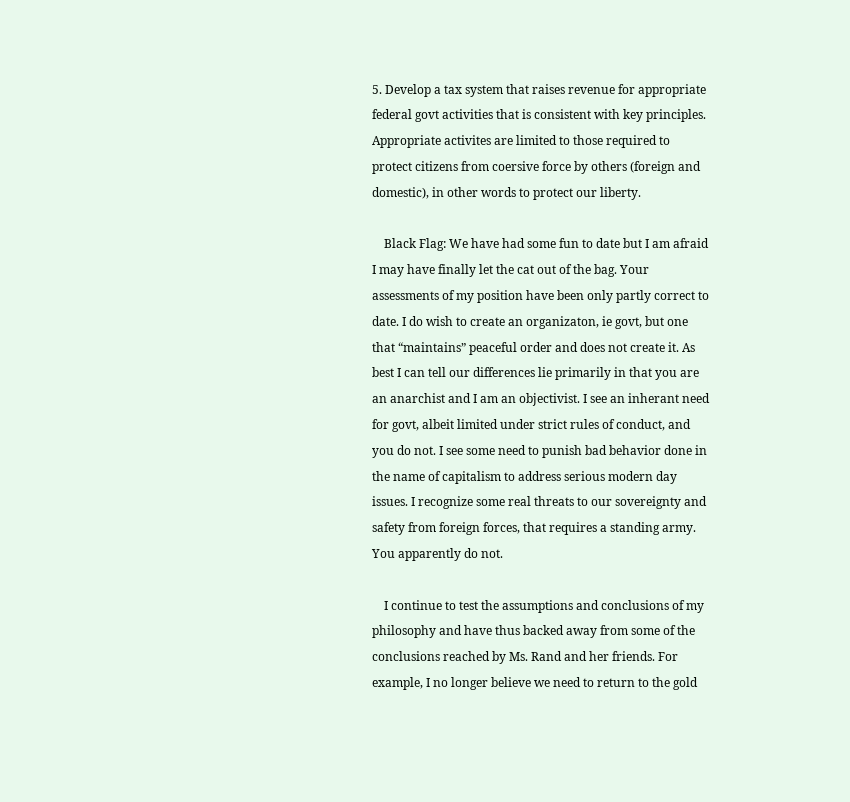5. Develop a tax system that raises revenue for appropriate federal govt activities that is consistent with key principles. Appropriate activites are limited to those required to protect citizens from coersive force by others (foreign and domestic), in other words to protect our liberty.

    Black Flag: We have had some fun to date but I am afraid I may have finally let the cat out of the bag. Your assessments of my position have been only partly correct to date. I do wish to create an organizaton, ie govt, but one that “maintains” peaceful order and does not create it. As best I can tell our differences lie primarily in that you are an anarchist and I am an objectivist. I see an inherant need for govt, albeit limited under strict rules of conduct, and you do not. I see some need to punish bad behavior done in the name of capitalism to address serious modern day issues. I recognize some real threats to our sovereignty and safety from foreign forces, that requires a standing army. You apparently do not.

    I continue to test the assumptions and conclusions of my philosophy and have thus backed away from some of the conclusions reached by Ms. Rand and her friends. For example, I no longer believe we need to return to the gold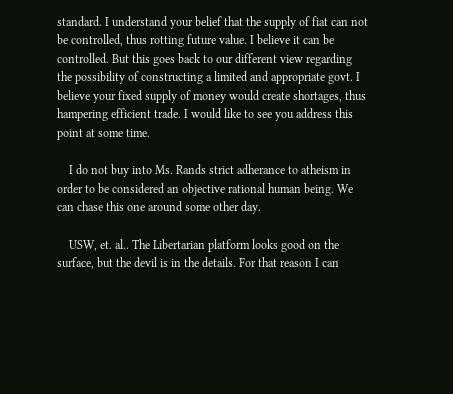standard. I understand your belief that the supply of fiat can not be controlled, thus rotting future value. I believe it can be controlled. But this goes back to our different view regarding the possibility of constructing a limited and appropriate govt. I believe your fixed supply of money would create shortages, thus hampering efficient trade. I would like to see you address this point at some time.

    I do not buy into Ms. Rands strict adherance to atheism in order to be considered an objective rational human being. We can chase this one around some other day.

    USW, et. al.. The Libertarian platform looks good on the surface, but the devil is in the details. For that reason I can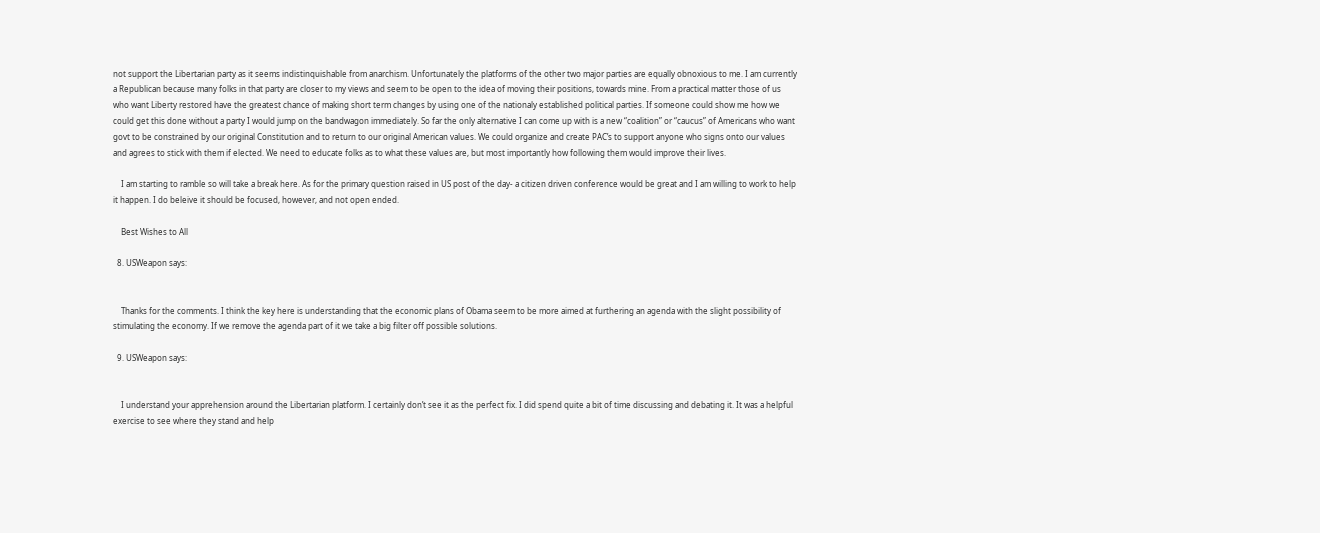not support the Libertarian party as it seems indistinquishable from anarchism. Unfortunately the platforms of the other two major parties are equally obnoxious to me. I am currently a Republican because many folks in that party are closer to my views and seem to be open to the idea of moving their positions, towards mine. From a practical matter those of us who want Liberty restored have the greatest chance of making short term changes by using one of the nationaly established political parties. If someone could show me how we could get this done without a party I would jump on the bandwagon immediately. So far the only alternative I can come up with is a new “coalition” or “caucus” of Americans who want govt to be constrained by our original Constitution and to return to our original American values. We could organize and create PAC’s to support anyone who signs onto our values and agrees to stick with them if elected. We need to educate folks as to what these values are, but most importantly how following them would improve their lives.

    I am starting to ramble so will take a break here. As for the primary question raised in US post of the day- a citizen driven conference would be great and I am willing to work to help it happen. I do beleive it should be focused, however, and not open ended.

    Best Wishes to All

  8. USWeapon says:


    Thanks for the comments. I think the key here is understanding that the economic plans of Obama seem to be more aimed at furthering an agenda with the slight possibility of stimulating the economy. If we remove the agenda part of it we take a big filter off possible solutions.

  9. USWeapon says:


    I understand your apprehension around the Libertarian platform. I certainly don’t see it as the perfect fix. I did spend quite a bit of time discussing and debating it. It was a helpful exercise to see where they stand and help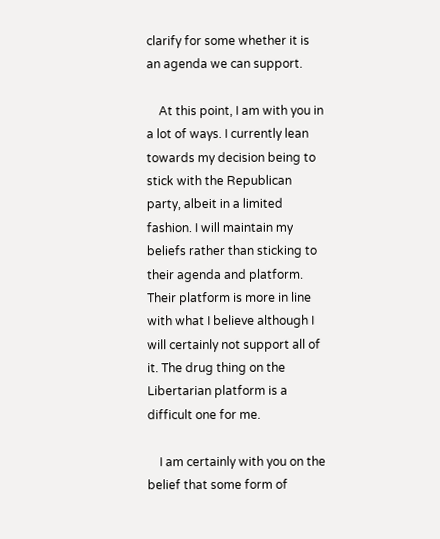clarify for some whether it is an agenda we can support.

    At this point, I am with you in a lot of ways. I currently lean towards my decision being to stick with the Republican party, albeit in a limited fashion. I will maintain my beliefs rather than sticking to their agenda and platform. Their platform is more in line with what I believe although I will certainly not support all of it. The drug thing on the Libertarian platform is a difficult one for me.

    I am certainly with you on the belief that some form of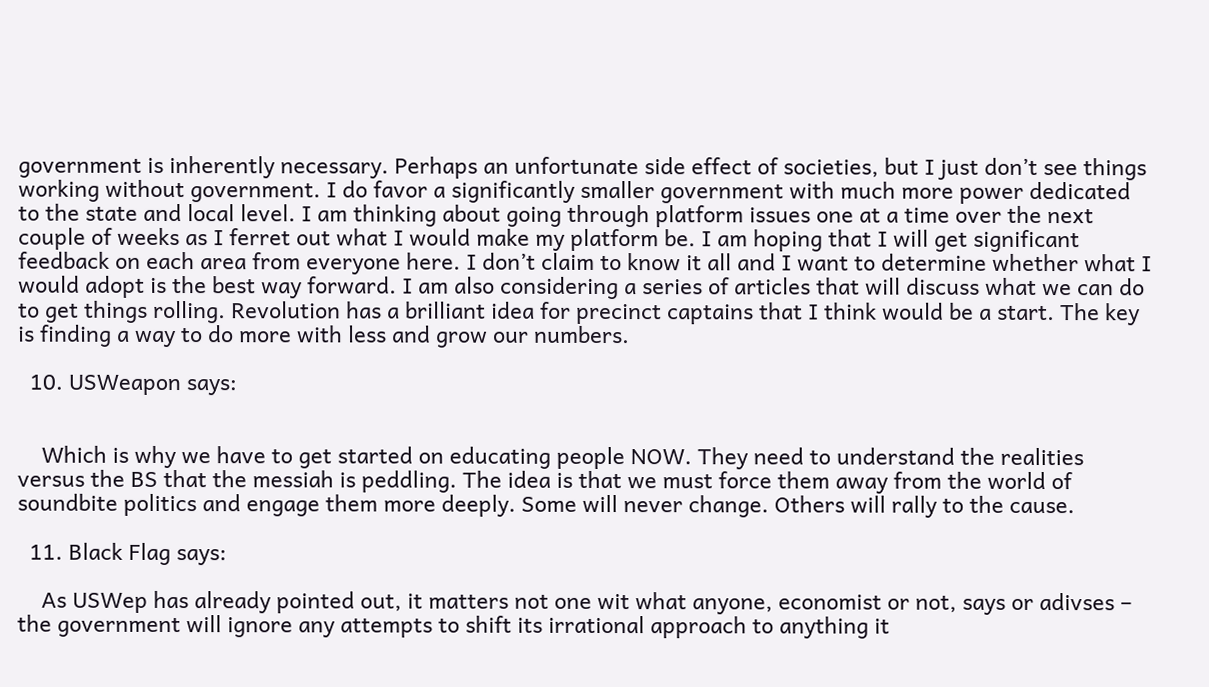government is inherently necessary. Perhaps an unfortunate side effect of societies, but I just don’t see things working without government. I do favor a significantly smaller government with much more power dedicated to the state and local level. I am thinking about going through platform issues one at a time over the next couple of weeks as I ferret out what I would make my platform be. I am hoping that I will get significant feedback on each area from everyone here. I don’t claim to know it all and I want to determine whether what I would adopt is the best way forward. I am also considering a series of articles that will discuss what we can do to get things rolling. Revolution has a brilliant idea for precinct captains that I think would be a start. The key is finding a way to do more with less and grow our numbers.

  10. USWeapon says:


    Which is why we have to get started on educating people NOW. They need to understand the realities versus the BS that the messiah is peddling. The idea is that we must force them away from the world of soundbite politics and engage them more deeply. Some will never change. Others will rally to the cause.

  11. Black Flag says:

    As USWep has already pointed out, it matters not one wit what anyone, economist or not, says or adivses – the government will ignore any attempts to shift its irrational approach to anything it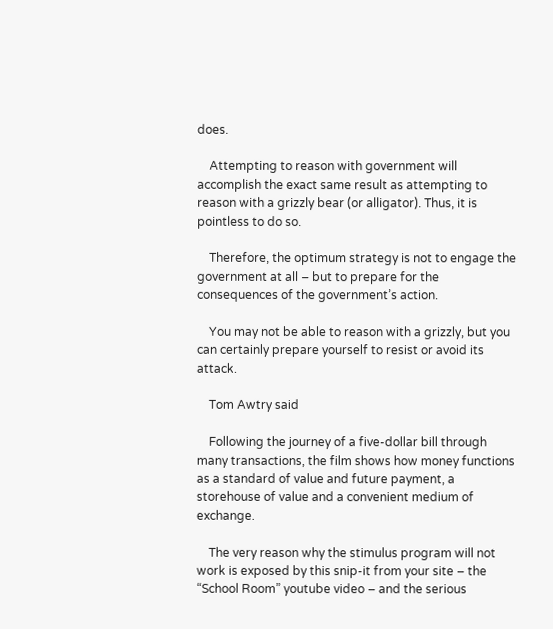does.

    Attempting to reason with government will accomplish the exact same result as attempting to reason with a grizzly bear (or alligator). Thus, it is pointless to do so.

    Therefore, the optimum strategy is not to engage the government at all – but to prepare for the consequences of the government’s action.

    You may not be able to reason with a grizzly, but you can certainly prepare yourself to resist or avoid its attack.

    Tom Awtry said

    Following the journey of a five-dollar bill through many transactions, the film shows how money functions as a standard of value and future payment, a storehouse of value and a convenient medium of exchange.

    The very reason why the stimulus program will not work is exposed by this snip-it from your site – the “School Room” youtube video – and the serious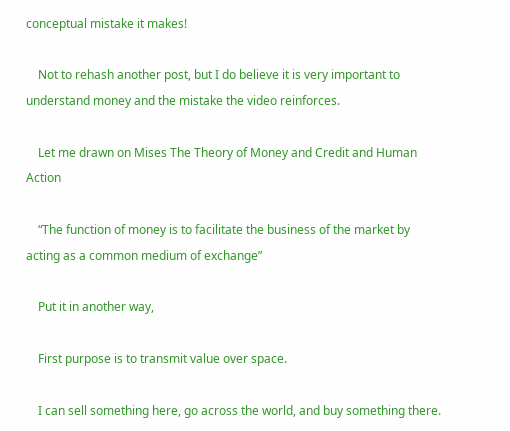conceptual mistake it makes!

    Not to rehash another post, but I do believe it is very important to understand money and the mistake the video reinforces.

    Let me drawn on Mises The Theory of Money and Credit and Human Action

    “The function of money is to facilitate the business of the market by acting as a common medium of exchange”

    Put it in another way,

    First purpose is to transmit value over space.

    I can sell something here, go across the world, and buy something there.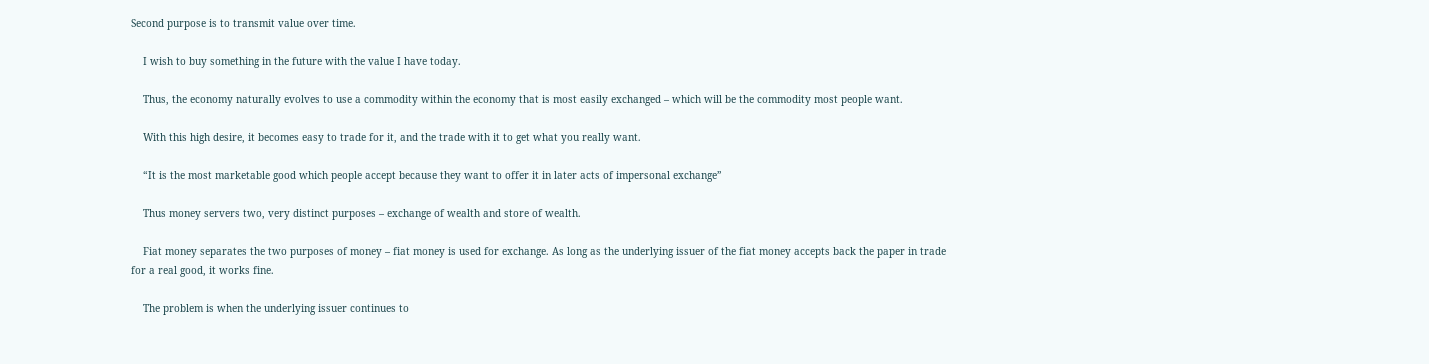Second purpose is to transmit value over time.

    I wish to buy something in the future with the value I have today.

    Thus, the economy naturally evolves to use a commodity within the economy that is most easily exchanged – which will be the commodity most people want.

    With this high desire, it becomes easy to trade for it, and the trade with it to get what you really want.

    “It is the most marketable good which people accept because they want to offer it in later acts of impersonal exchange”

    Thus money servers two, very distinct purposes – exchange of wealth and store of wealth.

    Fiat money separates the two purposes of money – fiat money is used for exchange. As long as the underlying issuer of the fiat money accepts back the paper in trade for a real good, it works fine.

    The problem is when the underlying issuer continues to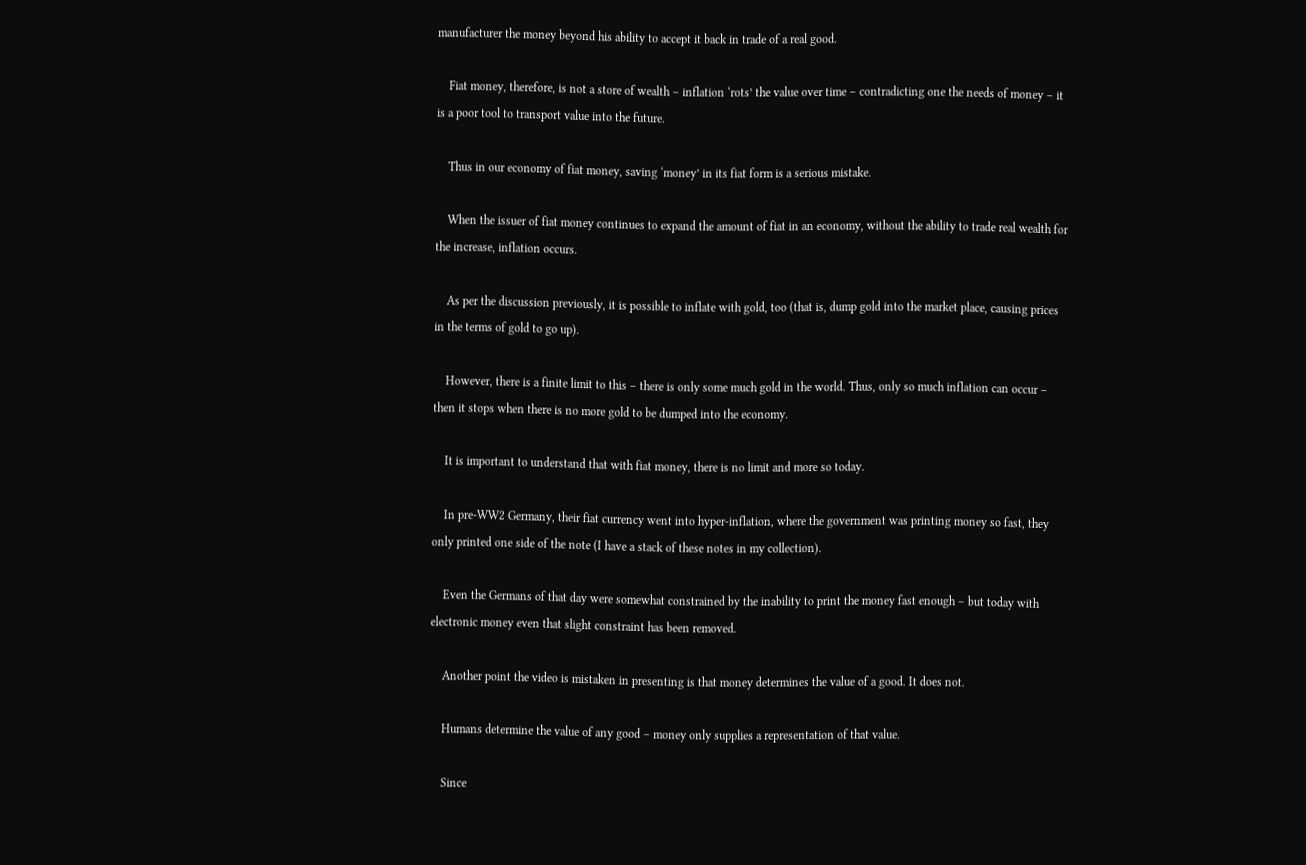manufacturer the money beyond his ability to accept it back in trade of a real good.

    Fiat money, therefore, is not a store of wealth – inflation ‘rots’ the value over time – contradicting one the needs of money – it is a poor tool to transport value into the future.

    Thus in our economy of fiat money, saving ‘money’ in its fiat form is a serious mistake.

    When the issuer of fiat money continues to expand the amount of fiat in an economy, without the ability to trade real wealth for the increase, inflation occurs.

    As per the discussion previously, it is possible to inflate with gold, too (that is, dump gold into the market place, causing prices in the terms of gold to go up).

    However, there is a finite limit to this – there is only some much gold in the world. Thus, only so much inflation can occur – then it stops when there is no more gold to be dumped into the economy.

    It is important to understand that with fiat money, there is no limit and more so today.

    In pre-WW2 Germany, their fiat currency went into hyper-inflation, where the government was printing money so fast, they only printed one side of the note (I have a stack of these notes in my collection).

    Even the Germans of that day were somewhat constrained by the inability to print the money fast enough – but today with electronic money even that slight constraint has been removed.

    Another point the video is mistaken in presenting is that money determines the value of a good. It does not.

    Humans determine the value of any good – money only supplies a representation of that value.

    Since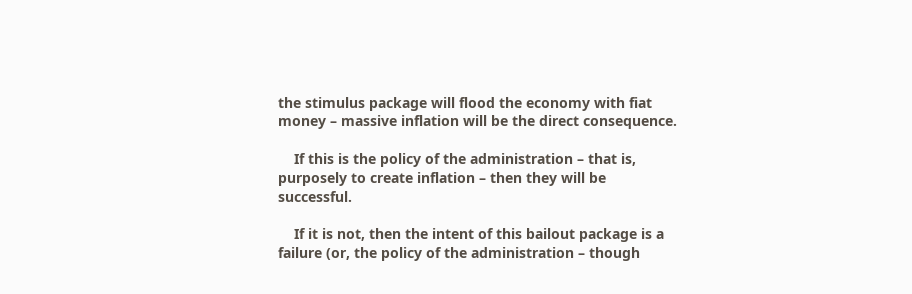the stimulus package will flood the economy with fiat money – massive inflation will be the direct consequence.

    If this is the policy of the administration – that is, purposely to create inflation – then they will be successful.

    If it is not, then the intent of this bailout package is a failure (or, the policy of the administration – though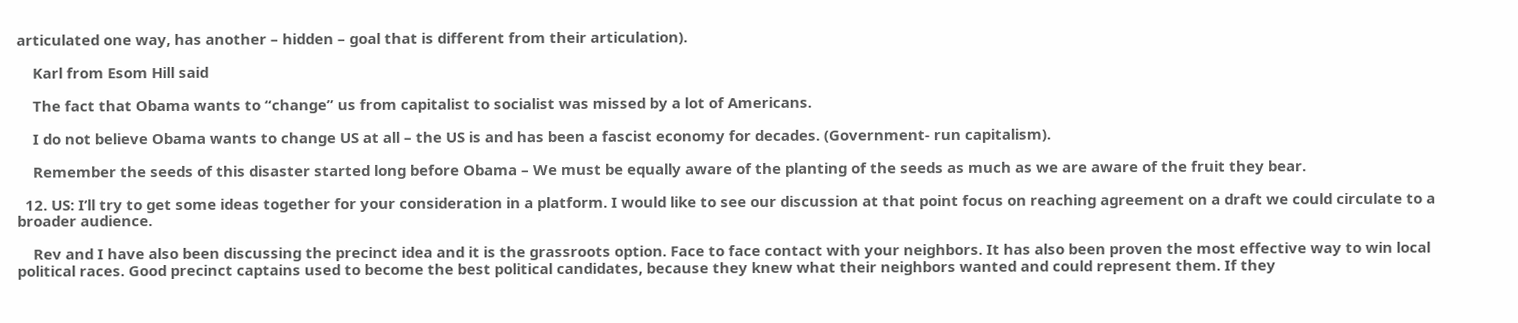articulated one way, has another – hidden – goal that is different from their articulation).

    Karl from Esom Hill said

    The fact that Obama wants to “change” us from capitalist to socialist was missed by a lot of Americans.

    I do not believe Obama wants to change US at all – the US is and has been a fascist economy for decades. (Government- run capitalism).

    Remember the seeds of this disaster started long before Obama – We must be equally aware of the planting of the seeds as much as we are aware of the fruit they bear.

  12. US: I’ll try to get some ideas together for your consideration in a platform. I would like to see our discussion at that point focus on reaching agreement on a draft we could circulate to a broader audience.

    Rev and I have also been discussing the precinct idea and it is the grassroots option. Face to face contact with your neighbors. It has also been proven the most effective way to win local political races. Good precinct captains used to become the best political candidates, because they knew what their neighbors wanted and could represent them. If they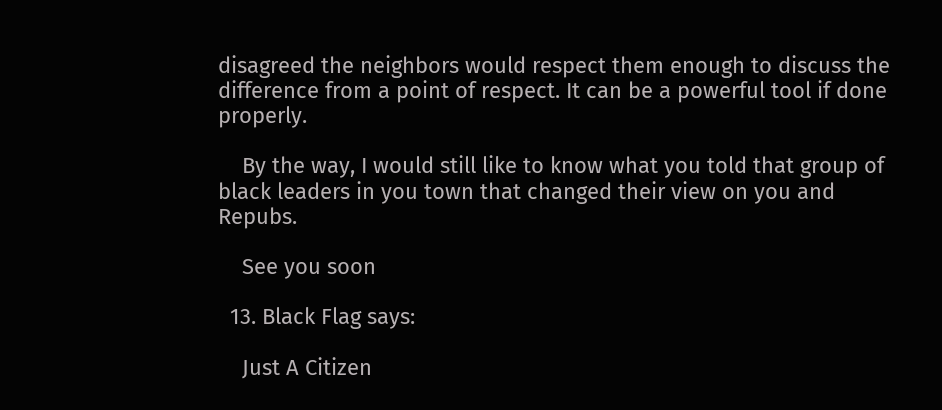disagreed the neighbors would respect them enough to discuss the difference from a point of respect. It can be a powerful tool if done properly.

    By the way, I would still like to know what you told that group of black leaders in you town that changed their view on you and Repubs.

    See you soon

  13. Black Flag says:

    Just A Citizen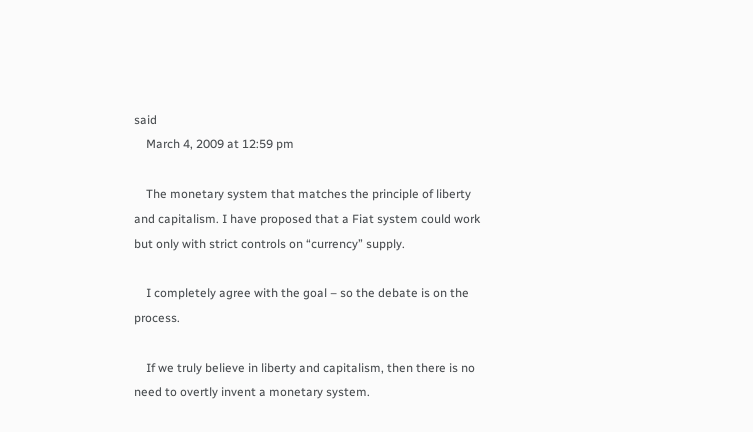said
    March 4, 2009 at 12:59 pm

    The monetary system that matches the principle of liberty and capitalism. I have proposed that a Fiat system could work but only with strict controls on “currency” supply.

    I completely agree with the goal – so the debate is on the process.

    If we truly believe in liberty and capitalism, then there is no need to overtly invent a monetary system.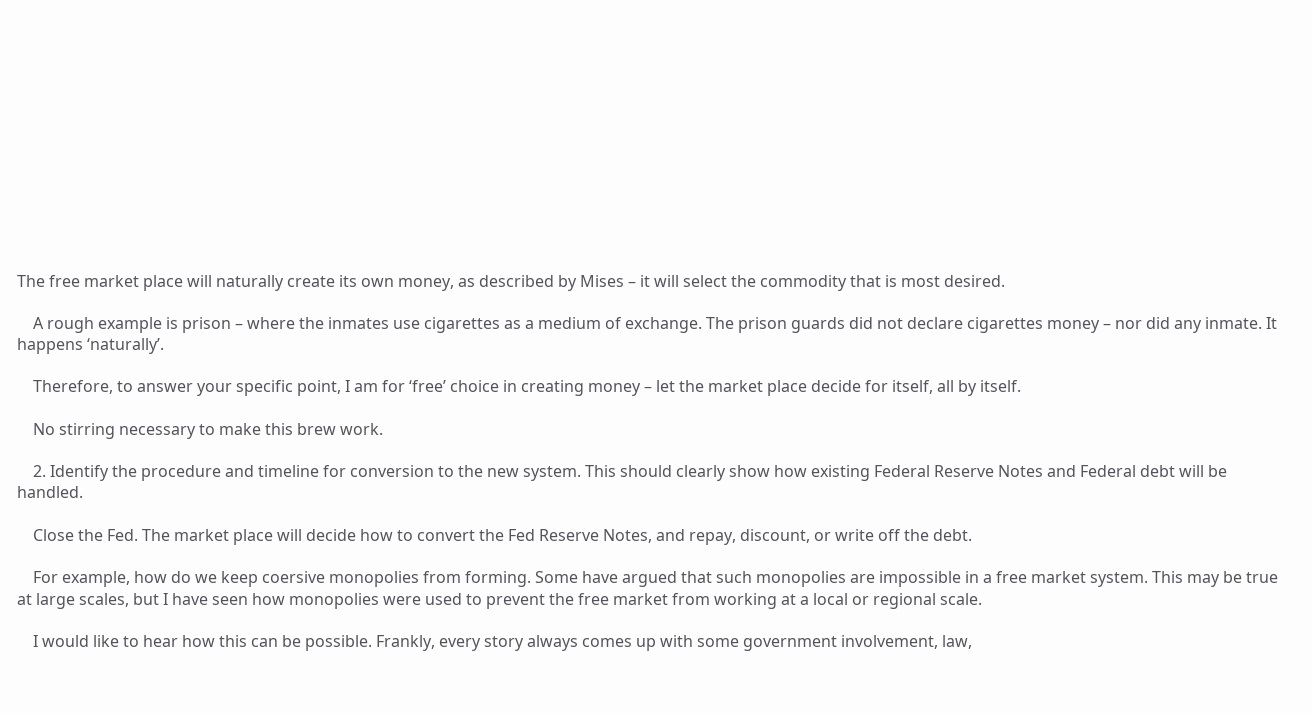The free market place will naturally create its own money, as described by Mises – it will select the commodity that is most desired.

    A rough example is prison – where the inmates use cigarettes as a medium of exchange. The prison guards did not declare cigarettes money – nor did any inmate. It happens ‘naturally’.

    Therefore, to answer your specific point, I am for ‘free’ choice in creating money – let the market place decide for itself, all by itself.

    No stirring necessary to make this brew work.

    2. Identify the procedure and timeline for conversion to the new system. This should clearly show how existing Federal Reserve Notes and Federal debt will be handled.

    Close the Fed. The market place will decide how to convert the Fed Reserve Notes, and repay, discount, or write off the debt.

    For example, how do we keep coersive monopolies from forming. Some have argued that such monopolies are impossible in a free market system. This may be true at large scales, but I have seen how monopolies were used to prevent the free market from working at a local or regional scale.

    I would like to hear how this can be possible. Frankly, every story always comes up with some government involvement, law,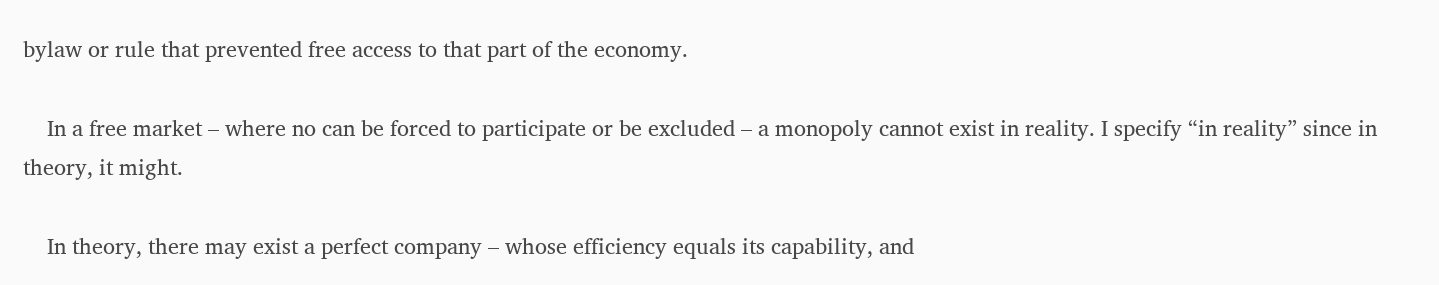bylaw or rule that prevented free access to that part of the economy.

    In a free market – where no can be forced to participate or be excluded – a monopoly cannot exist in reality. I specify “in reality” since in theory, it might.

    In theory, there may exist a perfect company – whose efficiency equals its capability, and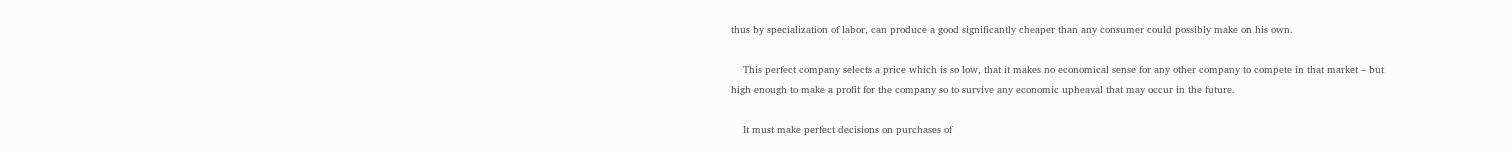thus by specialization of labor, can produce a good significantly cheaper than any consumer could possibly make on his own.

    This perfect company selects a price which is so low, that it makes no economical sense for any other company to compete in that market – but high enough to make a profit for the company so to survive any economic upheaval that may occur in the future.

    It must make perfect decisions on purchases of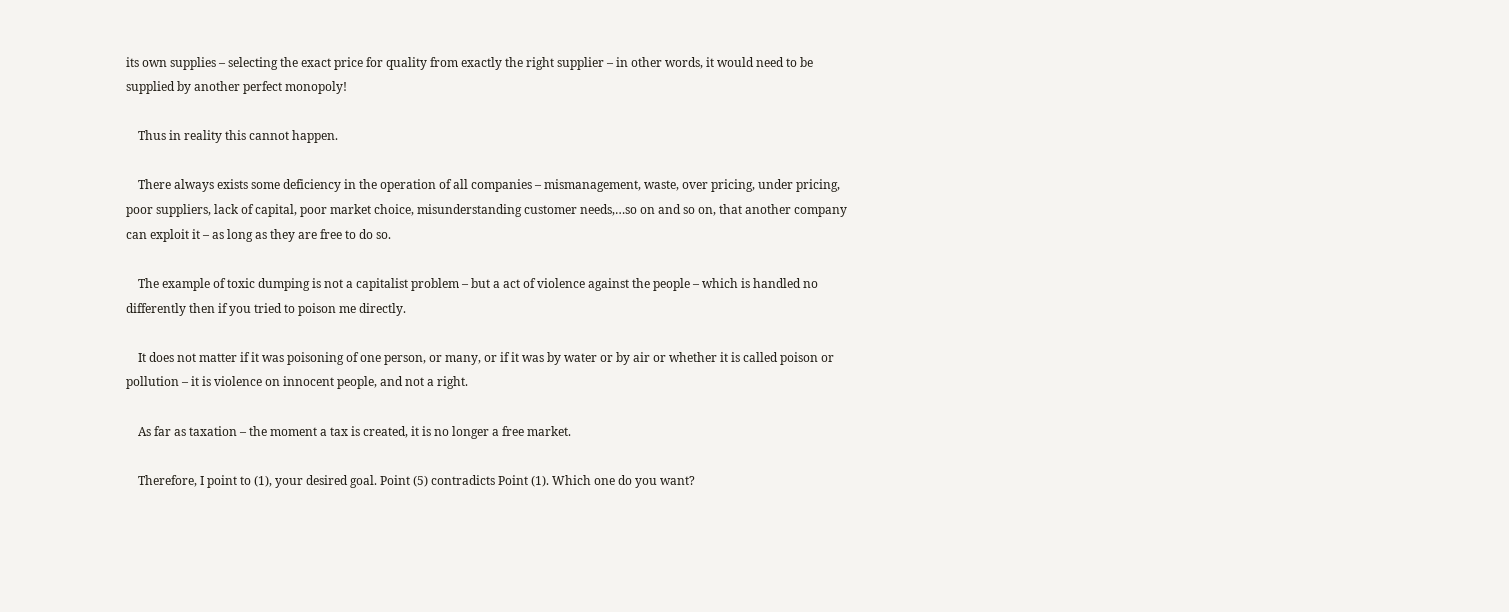its own supplies – selecting the exact price for quality from exactly the right supplier – in other words, it would need to be supplied by another perfect monopoly!

    Thus in reality this cannot happen.

    There always exists some deficiency in the operation of all companies – mismanagement, waste, over pricing, under pricing, poor suppliers, lack of capital, poor market choice, misunderstanding customer needs,…so on and so on, that another company can exploit it – as long as they are free to do so.

    The example of toxic dumping is not a capitalist problem – but a act of violence against the people – which is handled no differently then if you tried to poison me directly.

    It does not matter if it was poisoning of one person, or many, or if it was by water or by air or whether it is called poison or pollution – it is violence on innocent people, and not a right.

    As far as taxation – the moment a tax is created, it is no longer a free market.

    Therefore, I point to (1), your desired goal. Point (5) contradicts Point (1). Which one do you want?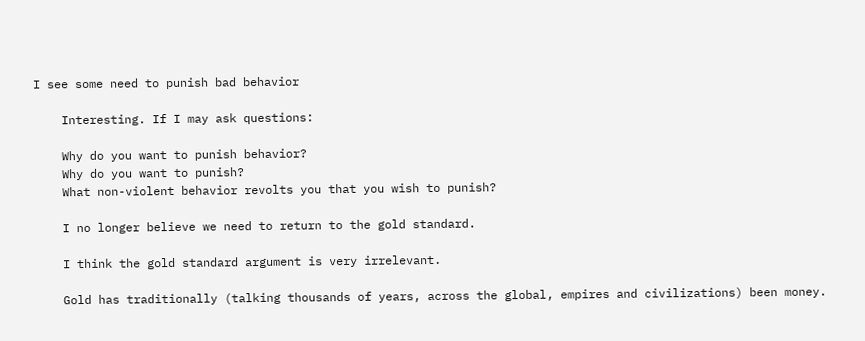I see some need to punish bad behavior

    Interesting. If I may ask questions:

    Why do you want to punish behavior?
    Why do you want to punish?
    What non-violent behavior revolts you that you wish to punish?

    I no longer believe we need to return to the gold standard.

    I think the gold standard argument is very irrelevant.

    Gold has traditionally (talking thousands of years, across the global, empires and civilizations) been money.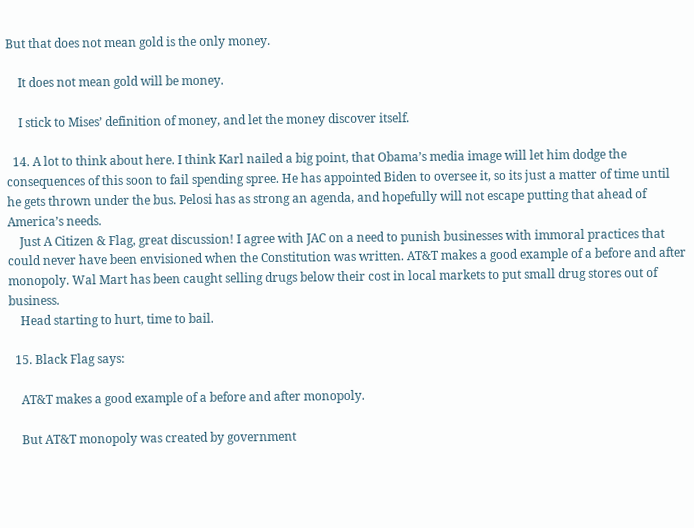But that does not mean gold is the only money.

    It does not mean gold will be money.

    I stick to Mises’ definition of money, and let the money discover itself.

  14. A lot to think about here. I think Karl nailed a big point, that Obama’s media image will let him dodge the consequences of this soon to fail spending spree. He has appointed Biden to oversee it, so its just a matter of time until he gets thrown under the bus. Pelosi has as strong an agenda, and hopefully will not escape putting that ahead of America’s needs.
    Just A Citizen & Flag, great discussion! I agree with JAC on a need to punish businesses with immoral practices that could never have been envisioned when the Constitution was written. AT&T makes a good example of a before and after monopoly. Wal Mart has been caught selling drugs below their cost in local markets to put small drug stores out of business.
    Head starting to hurt, time to bail.

  15. Black Flag says:

    AT&T makes a good example of a before and after monopoly.

    But AT&T monopoly was created by government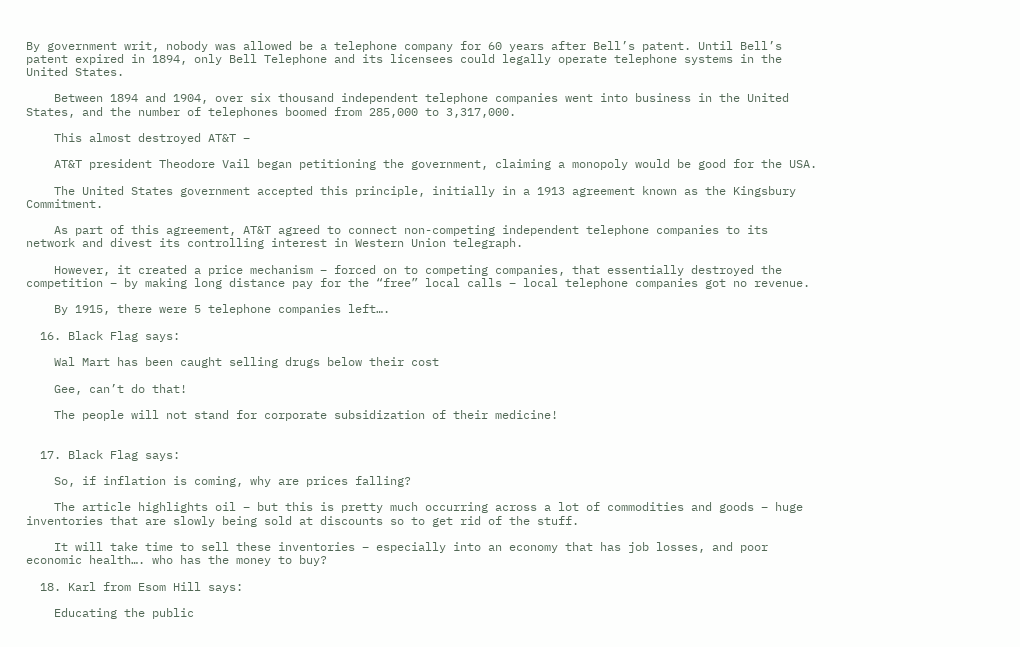By government writ, nobody was allowed be a telephone company for 60 years after Bell’s patent. Until Bell’s patent expired in 1894, only Bell Telephone and its licensees could legally operate telephone systems in the United States.

    Between 1894 and 1904, over six thousand independent telephone companies went into business in the United States, and the number of telephones boomed from 285,000 to 3,317,000.

    This almost destroyed AT&T –

    AT&T president Theodore Vail began petitioning the government, claiming a monopoly would be good for the USA.

    The United States government accepted this principle, initially in a 1913 agreement known as the Kingsbury Commitment.

    As part of this agreement, AT&T agreed to connect non-competing independent telephone companies to its network and divest its controlling interest in Western Union telegraph.

    However, it created a price mechanism – forced on to competing companies, that essentially destroyed the competition – by making long distance pay for the “free” local calls – local telephone companies got no revenue.

    By 1915, there were 5 telephone companies left….

  16. Black Flag says:

    Wal Mart has been caught selling drugs below their cost

    Gee, can’t do that!

    The people will not stand for corporate subsidization of their medicine!


  17. Black Flag says:

    So, if inflation is coming, why are prices falling?

    The article highlights oil – but this is pretty much occurring across a lot of commodities and goods – huge inventories that are slowly being sold at discounts so to get rid of the stuff.

    It will take time to sell these inventories – especially into an economy that has job losses, and poor economic health…. who has the money to buy?

  18. Karl from Esom Hill says:

    Educating the public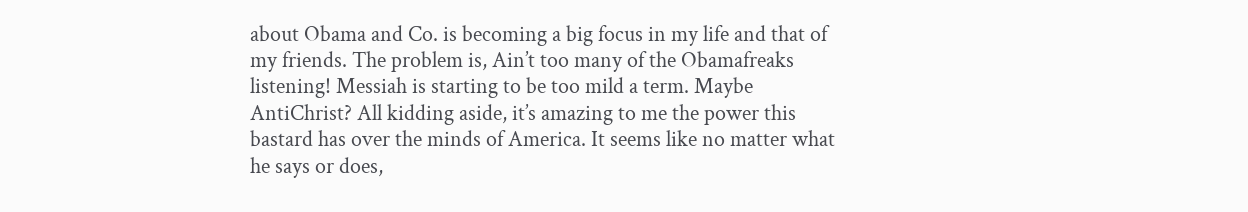about Obama and Co. is becoming a big focus in my life and that of my friends. The problem is, Ain’t too many of the Obamafreaks listening! Messiah is starting to be too mild a term. Maybe AntiChrist? All kidding aside, it’s amazing to me the power this bastard has over the minds of America. It seems like no matter what he says or does,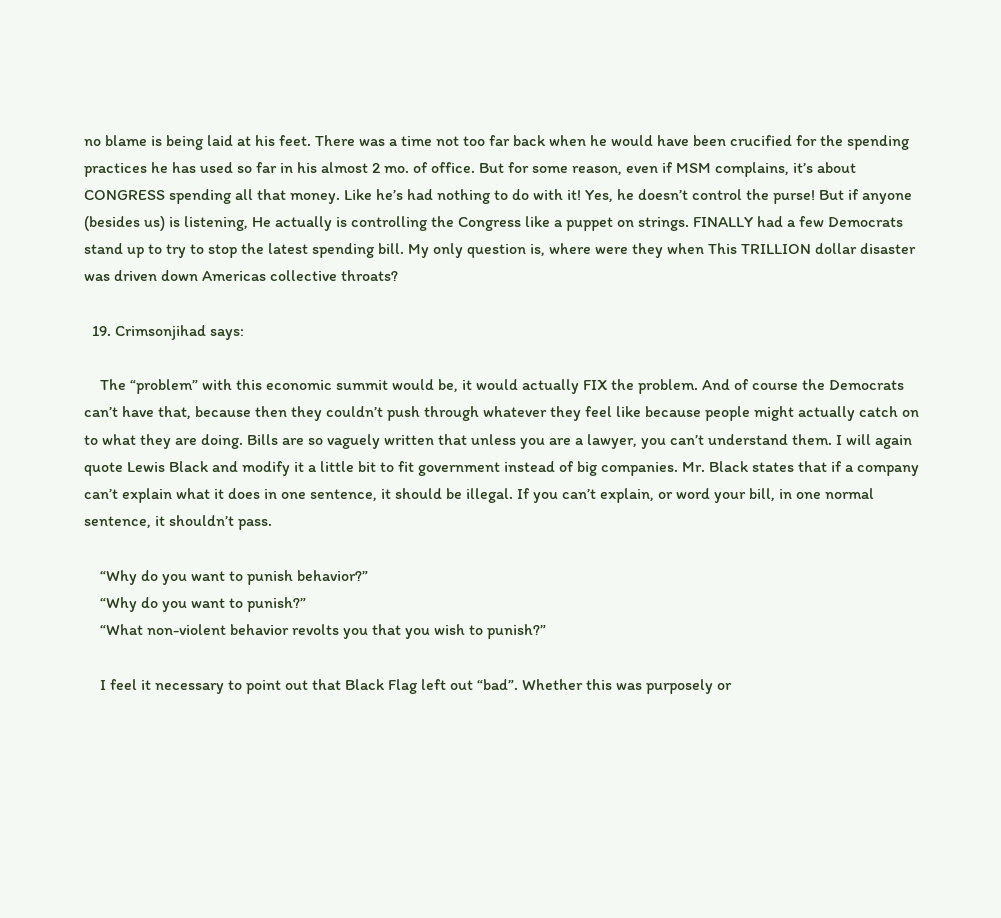no blame is being laid at his feet. There was a time not too far back when he would have been crucified for the spending practices he has used so far in his almost 2 mo. of office. But for some reason, even if MSM complains, it’s about CONGRESS spending all that money. Like he’s had nothing to do with it! Yes, he doesn’t control the purse! But if anyone (besides us) is listening, He actually is controlling the Congress like a puppet on strings. FINALLY had a few Democrats stand up to try to stop the latest spending bill. My only question is, where were they when This TRILLION dollar disaster was driven down Americas collective throats?

  19. Crimsonjihad says:

    The “problem” with this economic summit would be, it would actually FIX the problem. And of course the Democrats can’t have that, because then they couldn’t push through whatever they feel like because people might actually catch on to what they are doing. Bills are so vaguely written that unless you are a lawyer, you can’t understand them. I will again quote Lewis Black and modify it a little bit to fit government instead of big companies. Mr. Black states that if a company can’t explain what it does in one sentence, it should be illegal. If you can’t explain, or word your bill, in one normal sentence, it shouldn’t pass.

    “Why do you want to punish behavior?”
    “Why do you want to punish?”
    “What non-violent behavior revolts you that you wish to punish?”

    I feel it necessary to point out that Black Flag left out “bad”. Whether this was purposely or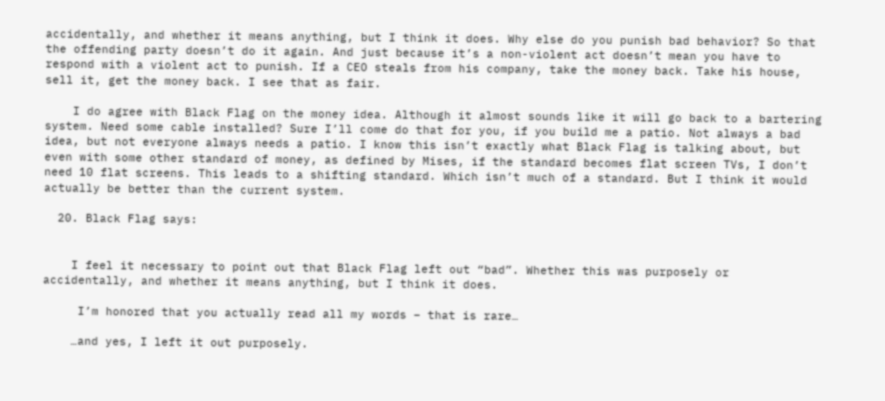accidentally, and whether it means anything, but I think it does. Why else do you punish bad behavior? So that the offending party doesn’t do it again. And just because it’s a non-violent act doesn’t mean you have to respond with a violent act to punish. If a CEO steals from his company, take the money back. Take his house, sell it, get the money back. I see that as fair.

    I do agree with Black Flag on the money idea. Although it almost sounds like it will go back to a bartering system. Need some cable installed? Sure I’ll come do that for you, if you build me a patio. Not always a bad idea, but not everyone always needs a patio. I know this isn’t exactly what Black Flag is talking about, but even with some other standard of money, as defined by Mises, if the standard becomes flat screen TVs, I don’t need 10 flat screens. This leads to a shifting standard. Which isn’t much of a standard. But I think it would actually be better than the current system.

  20. Black Flag says:


    I feel it necessary to point out that Black Flag left out “bad”. Whether this was purposely or accidentally, and whether it means anything, but I think it does.

     I’m honored that you actually read all my words – that is rare…

    …and yes, I left it out purposely.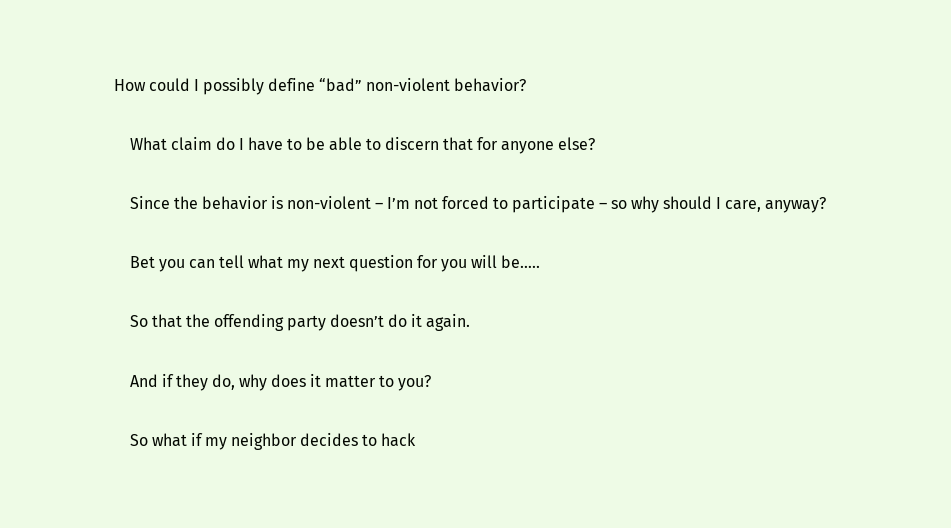How could I possibly define “bad” non-violent behavior?

    What claim do I have to be able to discern that for anyone else?

    Since the behavior is non-violent – I’m not forced to participate – so why should I care, anyway?

    Bet you can tell what my next question for you will be…..

    So that the offending party doesn’t do it again.

    And if they do, why does it matter to you?

    So what if my neighbor decides to hack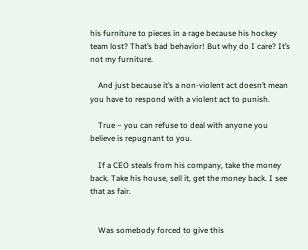his furniture to pieces in a rage because his hockey team lost? That’s bad behavior! But why do I care? It’s not my furniture.

    And just because it’s a non-violent act doesn’t mean you have to respond with a violent act to punish.

    True – you can refuse to deal with anyone you believe is repugnant to you.

    If a CEO steals from his company, take the money back. Take his house, sell it, get the money back. I see that as fair.


    Was somebody forced to give this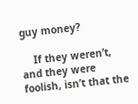guy money?

    If they weren’t, and they were foolish, isn’t that the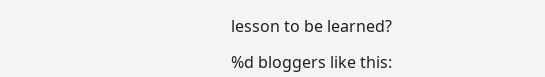lesson to be learned?

%d bloggers like this: